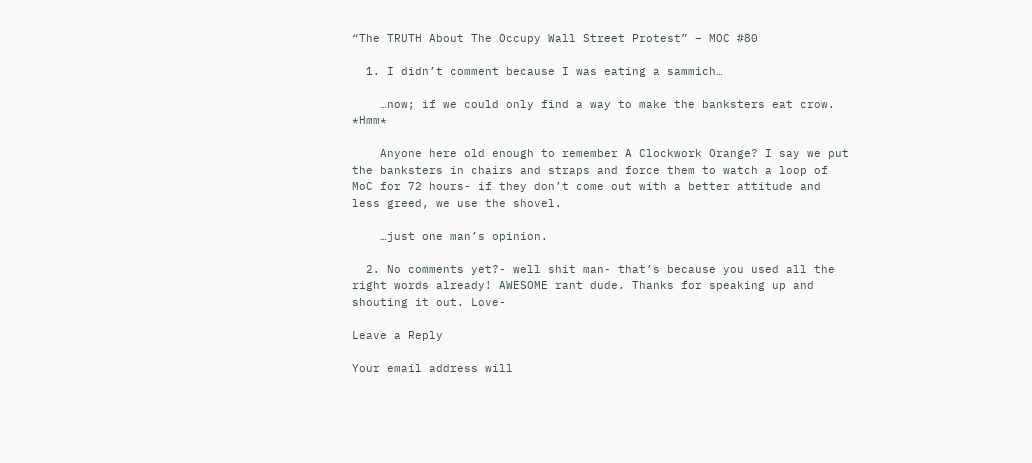“The TRUTH About The Occupy Wall Street Protest” – MOC #80

  1. I didn’t comment because I was eating a sammich…

    …now; if we could only find a way to make the banksters eat crow. *Hmm*

    Anyone here old enough to remember A Clockwork Orange? I say we put the banksters in chairs and straps and force them to watch a loop of MoC for 72 hours- if they don’t come out with a better attitude and less greed, we use the shovel.

    …just one man’s opinion.

  2. No comments yet?- well shit man- that’s because you used all the right words already! AWESOME rant dude. Thanks for speaking up and shouting it out. Love-

Leave a Reply

Your email address will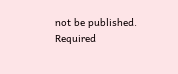not be published. Required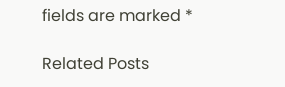fields are marked *

Related Posts